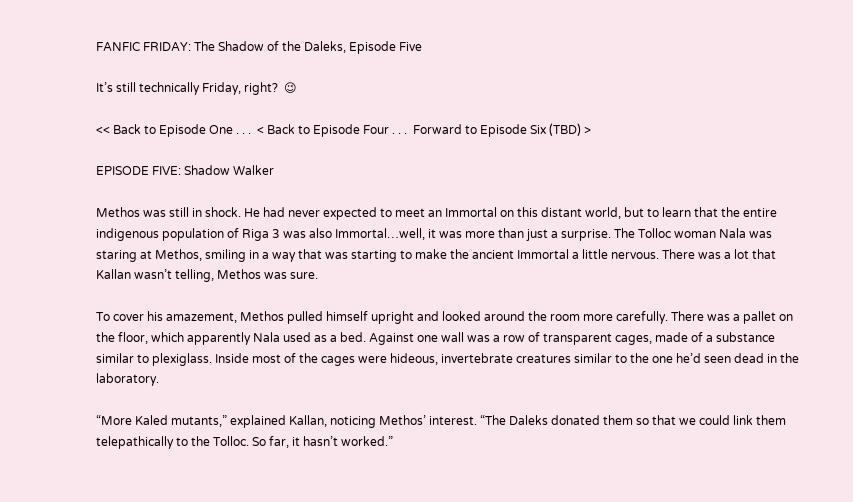FANFIC FRIDAY: The Shadow of the Daleks, Episode Five

It’s still technically Friday, right?  😉

<< Back to Episode One . . .  < Back to Episode Four . . .  Forward to Episode Six (TBD) >

EPISODE FIVE: Shadow Walker

Methos was still in shock. He had never expected to meet an Immortal on this distant world, but to learn that the entire indigenous population of Riga 3 was also Immortal…well, it was more than just a surprise. The Tolloc woman Nala was staring at Methos, smiling in a way that was starting to make the ancient Immortal a little nervous. There was a lot that Kallan wasn’t telling, Methos was sure.

To cover his amazement, Methos pulled himself upright and looked around the room more carefully. There was a pallet on the floor, which apparently Nala used as a bed. Against one wall was a row of transparent cages, made of a substance similar to plexiglass. Inside most of the cages were hideous, invertebrate creatures similar to the one he’d seen dead in the laboratory.

“More Kaled mutants,” explained Kallan, noticing Methos’ interest. “The Daleks donated them so that we could link them telepathically to the Tolloc. So far, it hasn’t worked.”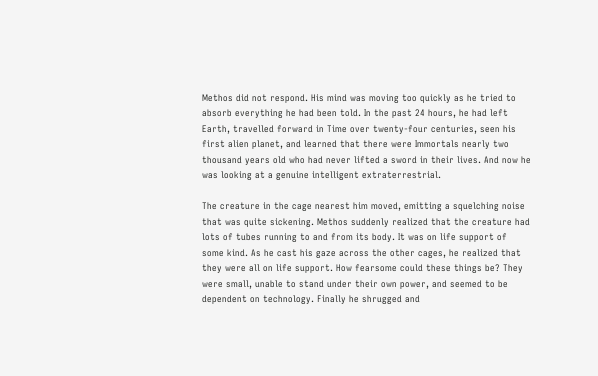Methos did not respond. His mind was moving too quickly as he tried to absorb everything he had been told. In the past 24 hours, he had left Earth, travelled forward in Time over twenty-four centuries, seen his first alien planet, and learned that there were Immortals nearly two thousand years old who had never lifted a sword in their lives. And now he was looking at a genuine intelligent extraterrestrial.

The creature in the cage nearest him moved, emitting a squelching noise that was quite sickening. Methos suddenly realized that the creature had lots of tubes running to and from its body. It was on life support of some kind. As he cast his gaze across the other cages, he realized that they were all on life support. How fearsome could these things be? They were small, unable to stand under their own power, and seemed to be dependent on technology. Finally he shrugged and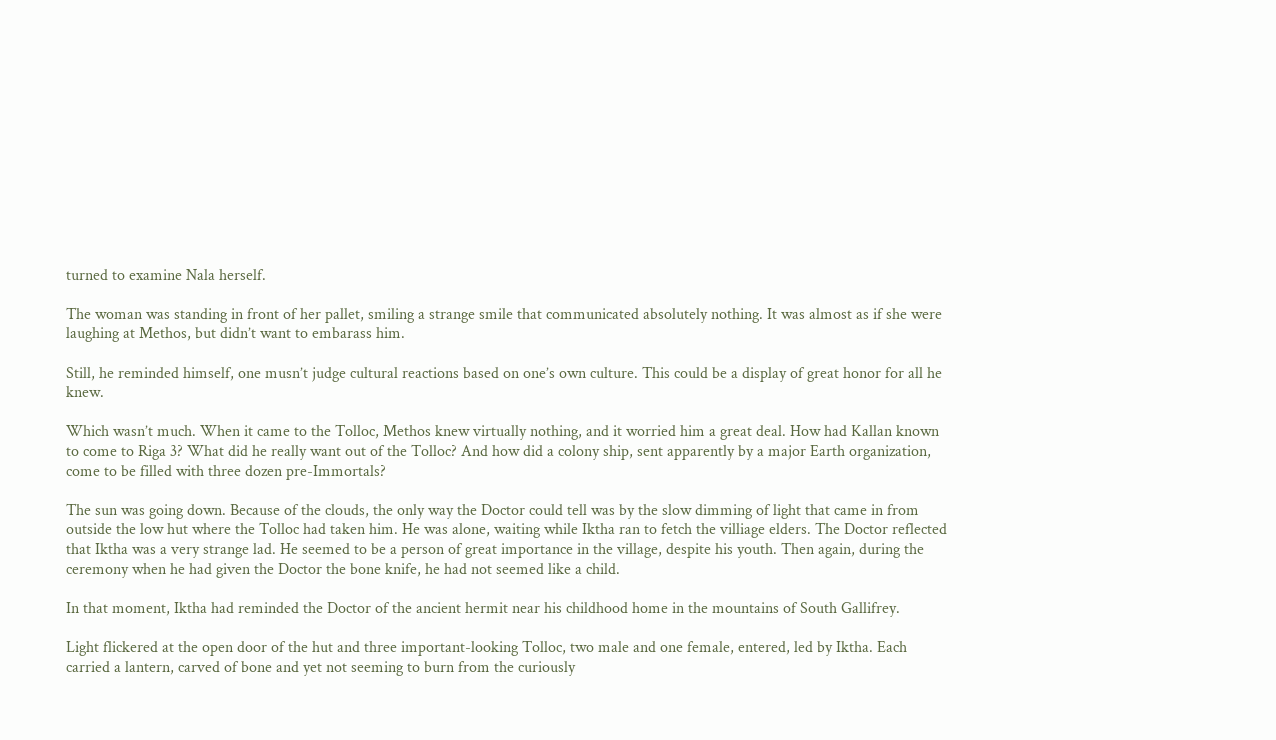turned to examine Nala herself.

The woman was standing in front of her pallet, smiling a strange smile that communicated absolutely nothing. It was almost as if she were laughing at Methos, but didn’t want to embarass him.

Still, he reminded himself, one musn’t judge cultural reactions based on one’s own culture. This could be a display of great honor for all he knew.

Which wasn’t much. When it came to the Tolloc, Methos knew virtually nothing, and it worried him a great deal. How had Kallan known to come to Riga 3? What did he really want out of the Tolloc? And how did a colony ship, sent apparently by a major Earth organization, come to be filled with three dozen pre-Immortals?

The sun was going down. Because of the clouds, the only way the Doctor could tell was by the slow dimming of light that came in from outside the low hut where the Tolloc had taken him. He was alone, waiting while Iktha ran to fetch the villiage elders. The Doctor reflected that Iktha was a very strange lad. He seemed to be a person of great importance in the village, despite his youth. Then again, during the ceremony when he had given the Doctor the bone knife, he had not seemed like a child.

In that moment, Iktha had reminded the Doctor of the ancient hermit near his childhood home in the mountains of South Gallifrey.

Light flickered at the open door of the hut and three important-looking Tolloc, two male and one female, entered, led by Iktha. Each carried a lantern, carved of bone and yet not seeming to burn from the curiously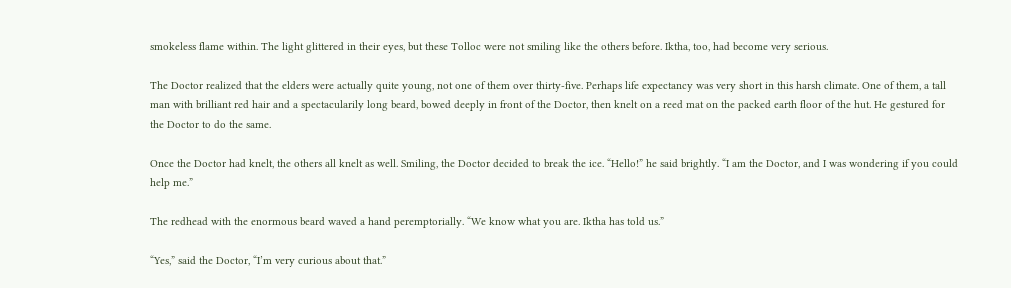smokeless flame within. The light glittered in their eyes, but these Tolloc were not smiling like the others before. Iktha, too, had become very serious.

The Doctor realized that the elders were actually quite young, not one of them over thirty-five. Perhaps life expectancy was very short in this harsh climate. One of them, a tall man with brilliant red hair and a spectacularily long beard, bowed deeply in front of the Doctor, then knelt on a reed mat on the packed earth floor of the hut. He gestured for the Doctor to do the same.

Once the Doctor had knelt, the others all knelt as well. Smiling, the Doctor decided to break the ice. “Hello!” he said brightly. “I am the Doctor, and I was wondering if you could help me.”

The redhead with the enormous beard waved a hand peremptorially. “We know what you are. Iktha has told us.”

“Yes,” said the Doctor, “I’m very curious about that.”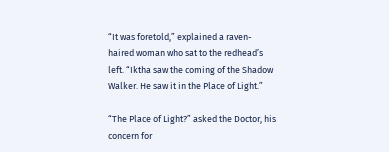“It was foretold,” explained a raven-haired woman who sat to the redhead’s left. “Iktha saw the coming of the Shadow Walker. He saw it in the Place of Light.”

“The Place of Light?” asked the Doctor, his concern for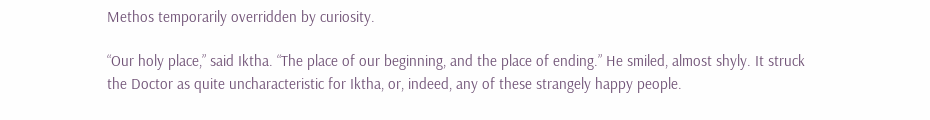Methos temporarily overridden by curiosity.

“Our holy place,” said Iktha. “The place of our beginning, and the place of ending.” He smiled, almost shyly. It struck the Doctor as quite uncharacteristic for Iktha, or, indeed, any of these strangely happy people.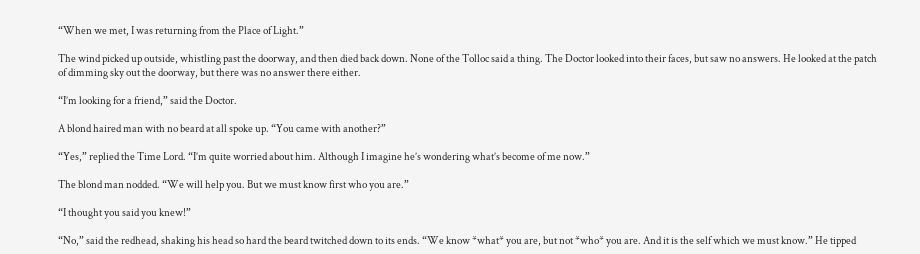“When we met, I was returning from the Place of Light.”

The wind picked up outside, whistling past the doorway, and then died back down. None of the Tolloc said a thing. The Doctor looked into their faces, but saw no answers. He looked at the patch of dimming sky out the doorway, but there was no answer there either.

“I’m looking for a friend,” said the Doctor.

A blond haired man with no beard at all spoke up. “You came with another?”

“Yes,” replied the Time Lord. “I’m quite worried about him. Although I imagine he’s wondering what’s become of me now.”

The blond man nodded. “We will help you. But we must know first who you are.”

“I thought you said you knew!”

“No,” said the redhead, shaking his head so hard the beard twitched down to its ends. “We know *what* you are, but not *who* you are. And it is the self which we must know.” He tipped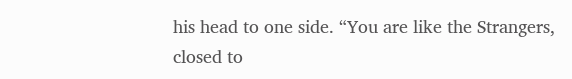his head to one side. “You are like the Strangers, closed to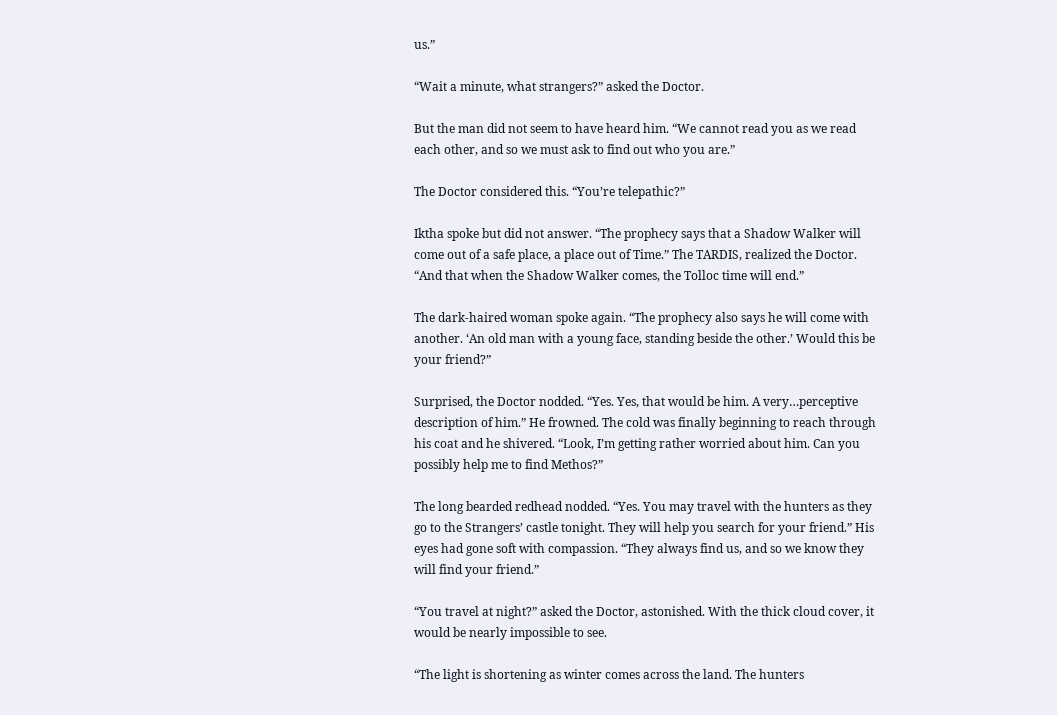us.”

“Wait a minute, what strangers?” asked the Doctor.

But the man did not seem to have heard him. “We cannot read you as we read each other, and so we must ask to find out who you are.”

The Doctor considered this. “You’re telepathic?”

Iktha spoke but did not answer. “The prophecy says that a Shadow Walker will come out of a safe place, a place out of Time.” The TARDIS, realized the Doctor. “And that when the Shadow Walker comes, the Tolloc time will end.”

The dark-haired woman spoke again. “The prophecy also says he will come with another. ‘An old man with a young face, standing beside the other.’ Would this be your friend?”

Surprised, the Doctor nodded. “Yes. Yes, that would be him. A very…perceptive description of him.” He frowned. The cold was finally beginning to reach through his coat and he shivered. “Look, I’m getting rather worried about him. Can you possibly help me to find Methos?”

The long bearded redhead nodded. “Yes. You may travel with the hunters as they go to the Strangers’ castle tonight. They will help you search for your friend.” His eyes had gone soft with compassion. “They always find us, and so we know they will find your friend.”

“You travel at night?” asked the Doctor, astonished. With the thick cloud cover, it would be nearly impossible to see.

“The light is shortening as winter comes across the land. The hunters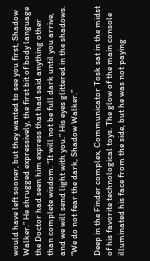would have left sooner, but they wanted to see you first, Shadow Walker.” He shrugged expressively, the first bit of body language the Doctor had seen him express that had said anything other than complete wisdom. “It will not be full dark until you arrive, and we will send light with you.” His eyes glittered in the shadows. “We do not fear the dark, Shadow Walker.”

Deep in the Finder complex, Communicator Tosk sat in the midst of his favorite technological toys. The glow of the main console illuminated his face from the side, but he was not paying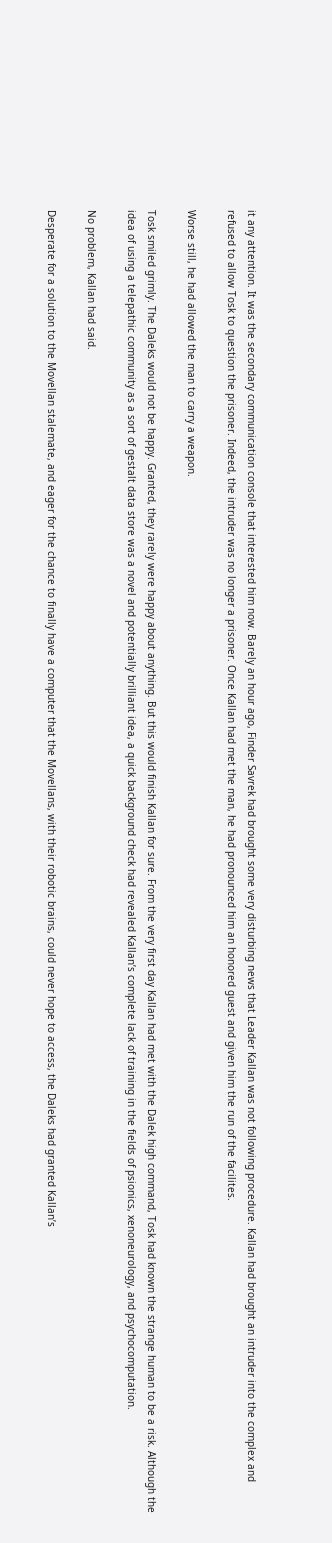it any attention. It was the secondary communication console that interested him now. Barely an hour ago, Finder Savrek had brought some very disturbing news that Leader Kallan was not following procedure. Kallan had brought an intruder into the complex and refused to allow Tosk to question the prisoner. Indeed, the intruder was no longer a prisoner. Once Kallan had met the man, he had pronounced him an honored guest and given him the run of the facilites.

Worse still, he had allowed the man to carry a weapon.

Tosk smiled grimly. The Daleks would not be happy. Granted, they rarely were happy about anything. But this would finish Kallan for sure. From the very first day Kallan had met with the Dalek high command, Tosk had known the strange human to be a risk. Although the idea of using a telepathic community as a sort of gestalt data store was a novel and potentially brilliant idea, a quick background check had revealed Kallan’s complete lack of training in the fields of psionics, xenoneurology, and psychocomputation.

No problem, Kallan had said.

Desperate for a solution to the Movellan stalemate, and eager for the chance to finally have a computer that the Movellans, with their robotic brains, could never hope to access, the Daleks had granted Kallan’s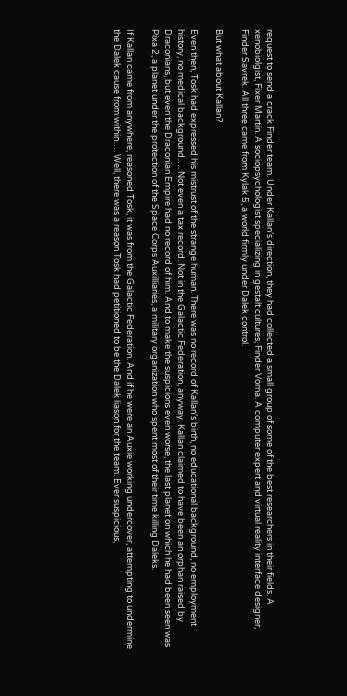request to send a crack Finder team. Under Kallan’s direction, they had collected a small group of some of the best researchers in their fields. A xenobiolgist, Fixer Martin. A sociopsychologist specializing in gestalt cultures, Finder Vorna. A computer expert and virtual reality interface designer, Finder Savrek. All three came from Kylak 5, a world firmly under Dalek control.

But what about Kallan?

Even then, Tosk had expressed his mistrust of the strange human. There was no record of Kallan’s birth, no educational background, no employment history, no medical background…. Not even a tax record. Not in the Galactic Federation, anyway. Kallan claimed to have been an orphan raised by Draconians, but even the Draconian Empire had no record of him. And to make the suspicions even worse, the last planet on which he had been seen was Pixa 2, a planet under the protection of the Space Corps Auxilliaries, a military organization who spent most of their time killing Daleks.

If Kallan came from anywhere, reasoned Tosk, it was from the Galactic Federation. And if he were an Auxie working undercover, attempting to undermine the Dalek cause from within…. Well, there was a reason Tosk had petitioned to be the Dalek liason for the team. Ever suspicious,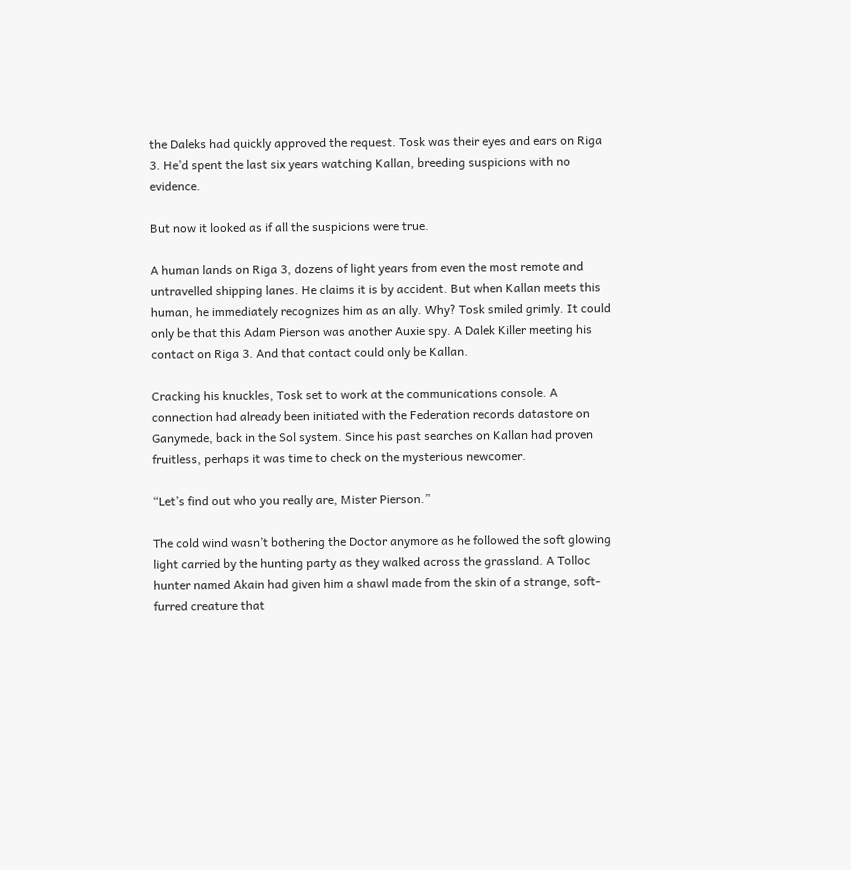the Daleks had quickly approved the request. Tosk was their eyes and ears on Riga 3. He’d spent the last six years watching Kallan, breeding suspicions with no evidence.

But now it looked as if all the suspicions were true.

A human lands on Riga 3, dozens of light years from even the most remote and untravelled shipping lanes. He claims it is by accident. But when Kallan meets this human, he immediately recognizes him as an ally. Why? Tosk smiled grimly. It could only be that this Adam Pierson was another Auxie spy. A Dalek Killer meeting his contact on Riga 3. And that contact could only be Kallan.

Cracking his knuckles, Tosk set to work at the communications console. A connection had already been initiated with the Federation records datastore on Ganymede, back in the Sol system. Since his past searches on Kallan had proven fruitless, perhaps it was time to check on the mysterious newcomer.

“Let’s find out who you really are, Mister Pierson.”

The cold wind wasn’t bothering the Doctor anymore as he followed the soft glowing light carried by the hunting party as they walked across the grassland. A Tolloc hunter named Akain had given him a shawl made from the skin of a strange, soft-furred creature that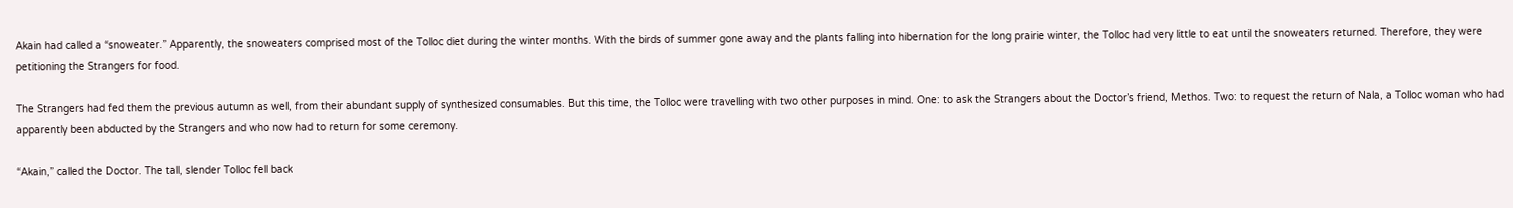Akain had called a “snoweater.” Apparently, the snoweaters comprised most of the Tolloc diet during the winter months. With the birds of summer gone away and the plants falling into hibernation for the long prairie winter, the Tolloc had very little to eat until the snoweaters returned. Therefore, they were petitioning the Strangers for food.

The Strangers had fed them the previous autumn as well, from their abundant supply of synthesized consumables. But this time, the Tolloc were travelling with two other purposes in mind. One: to ask the Strangers about the Doctor’s friend, Methos. Two: to request the return of Nala, a Tolloc woman who had apparently been abducted by the Strangers and who now had to return for some ceremony.

“Akain,” called the Doctor. The tall, slender Tolloc fell back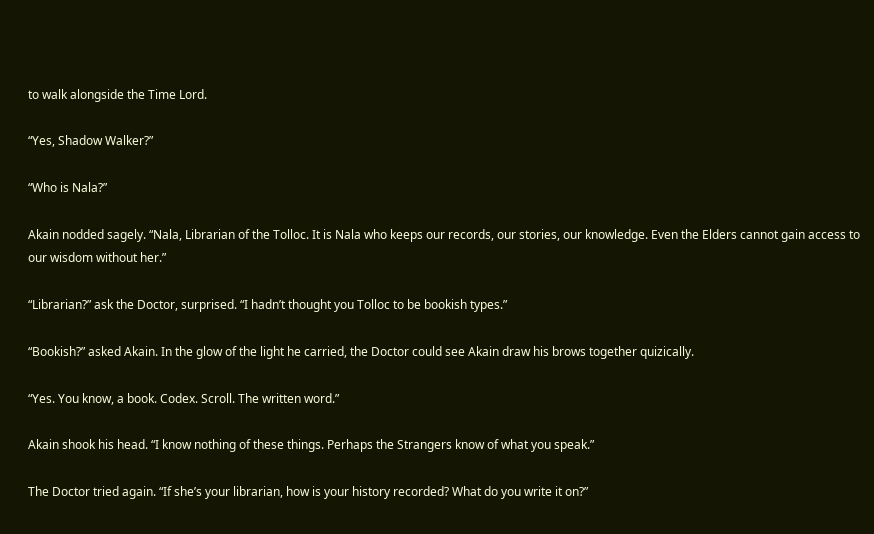to walk alongside the Time Lord.

“Yes, Shadow Walker?”

“Who is Nala?”

Akain nodded sagely. “Nala, Librarian of the Tolloc. It is Nala who keeps our records, our stories, our knowledge. Even the Elders cannot gain access to our wisdom without her.”

“Librarian?” ask the Doctor, surprised. “I hadn’t thought you Tolloc to be bookish types.”

“Bookish?” asked Akain. In the glow of the light he carried, the Doctor could see Akain draw his brows together quizically.

“Yes. You know, a book. Codex. Scroll. The written word.”

Akain shook his head. “I know nothing of these things. Perhaps the Strangers know of what you speak.”

The Doctor tried again. “If she’s your librarian, how is your history recorded? What do you write it on?”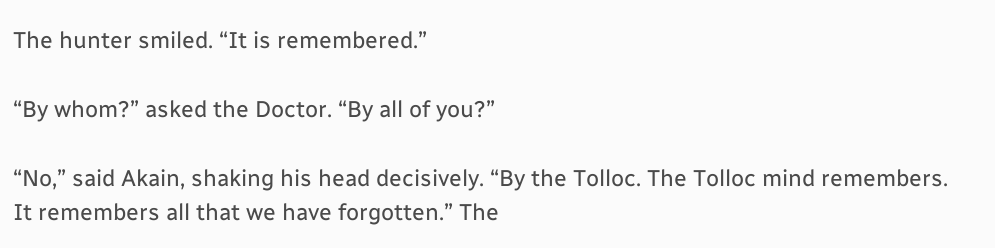The hunter smiled. “It is remembered.”

“By whom?” asked the Doctor. “By all of you?”

“No,” said Akain, shaking his head decisively. “By the Tolloc. The Tolloc mind remembers. It remembers all that we have forgotten.” The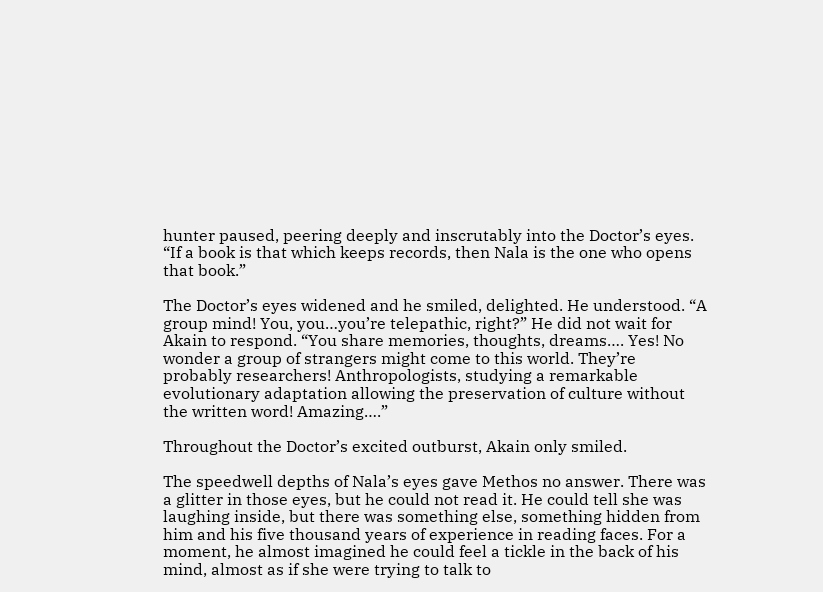hunter paused, peering deeply and inscrutably into the Doctor’s eyes. “If a book is that which keeps records, then Nala is the one who opens that book.”

The Doctor’s eyes widened and he smiled, delighted. He understood. “A group mind! You, you…you’re telepathic, right?” He did not wait for Akain to respond. “You share memories, thoughts, dreams…. Yes! No wonder a group of strangers might come to this world. They’re probably researchers! Anthropologists, studying a remarkable evolutionary adaptation allowing the preservation of culture without the written word! Amazing….”

Throughout the Doctor’s excited outburst, Akain only smiled.

The speedwell depths of Nala’s eyes gave Methos no answer. There was a glitter in those eyes, but he could not read it. He could tell she was laughing inside, but there was something else, something hidden from him and his five thousand years of experience in reading faces. For a moment, he almost imagined he could feel a tickle in the back of his mind, almost as if she were trying to talk to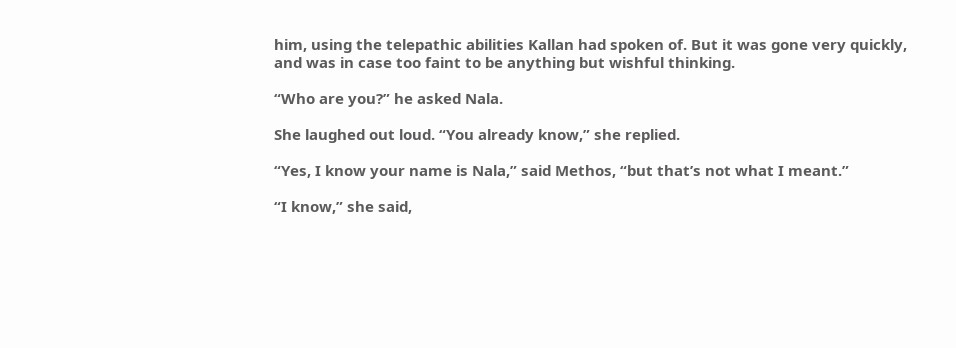him, using the telepathic abilities Kallan had spoken of. But it was gone very quickly, and was in case too faint to be anything but wishful thinking.

“Who are you?” he asked Nala.

She laughed out loud. “You already know,” she replied.

“Yes, I know your name is Nala,” said Methos, “but that’s not what I meant.”

“I know,” she said,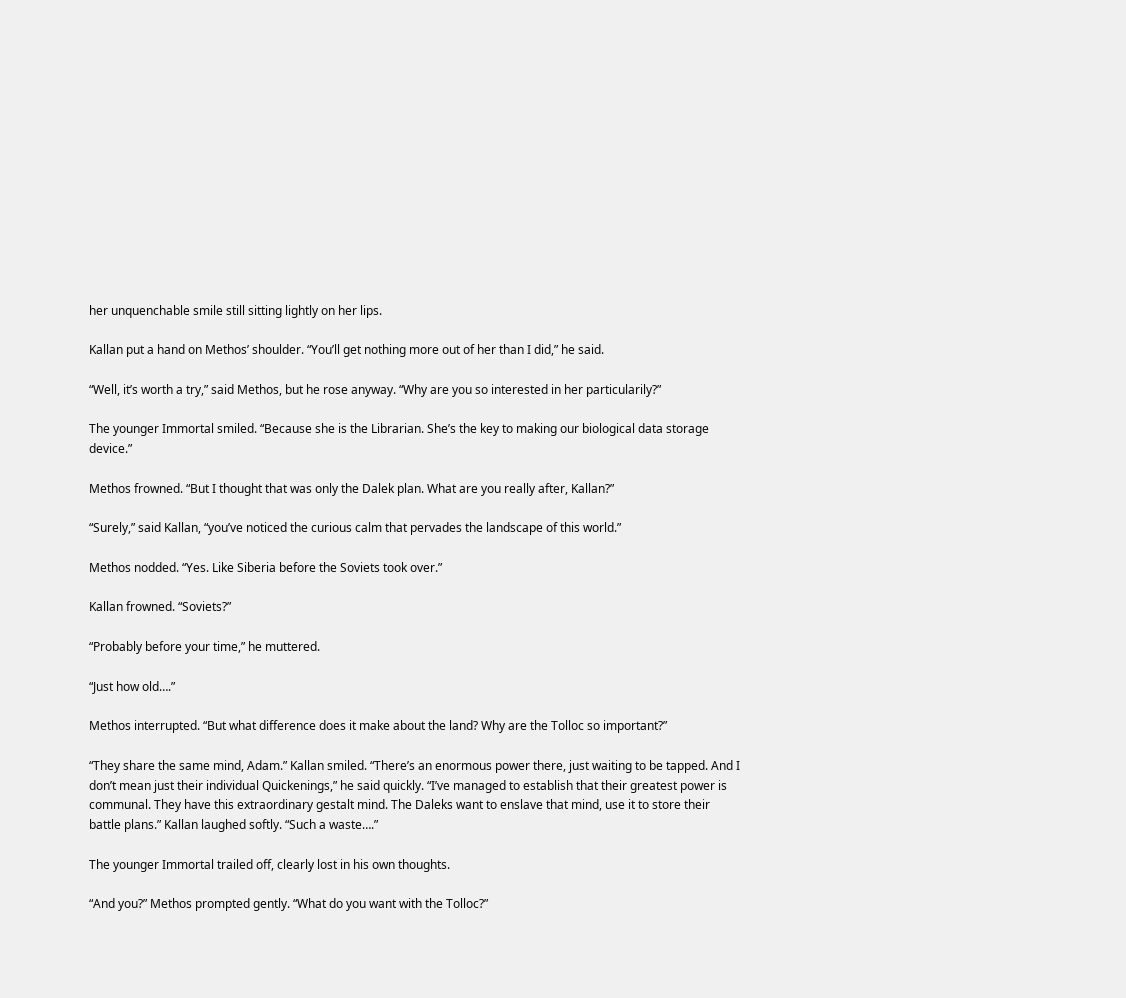her unquenchable smile still sitting lightly on her lips.

Kallan put a hand on Methos’ shoulder. “You’ll get nothing more out of her than I did,” he said.

“Well, it’s worth a try,” said Methos, but he rose anyway. “Why are you so interested in her particularily?”

The younger Immortal smiled. “Because she is the Librarian. She’s the key to making our biological data storage device.”

Methos frowned. “But I thought that was only the Dalek plan. What are you really after, Kallan?”

“Surely,” said Kallan, “you’ve noticed the curious calm that pervades the landscape of this world.”

Methos nodded. “Yes. Like Siberia before the Soviets took over.”

Kallan frowned. “Soviets?”

“Probably before your time,” he muttered.

“Just how old….”

Methos interrupted. “But what difference does it make about the land? Why are the Tolloc so important?”

“They share the same mind, Adam.” Kallan smiled. “There’s an enormous power there, just waiting to be tapped. And I don’t mean just their individual Quickenings,” he said quickly. “I’ve managed to establish that their greatest power is communal. They have this extraordinary gestalt mind. The Daleks want to enslave that mind, use it to store their battle plans.” Kallan laughed softly. “Such a waste….”

The younger Immortal trailed off, clearly lost in his own thoughts.

“And you?” Methos prompted gently. “What do you want with the Tolloc?”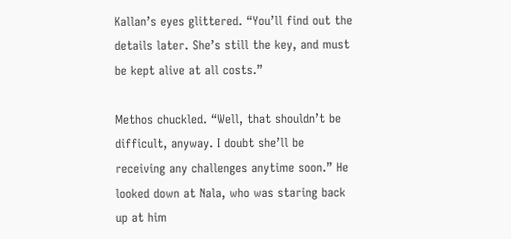Kallan’s eyes glittered. “You’ll find out the details later. She’s still the key, and must be kept alive at all costs.”

Methos chuckled. “Well, that shouldn’t be difficult, anyway. I doubt she’ll be receiving any challenges anytime soon.” He looked down at Nala, who was staring back up at him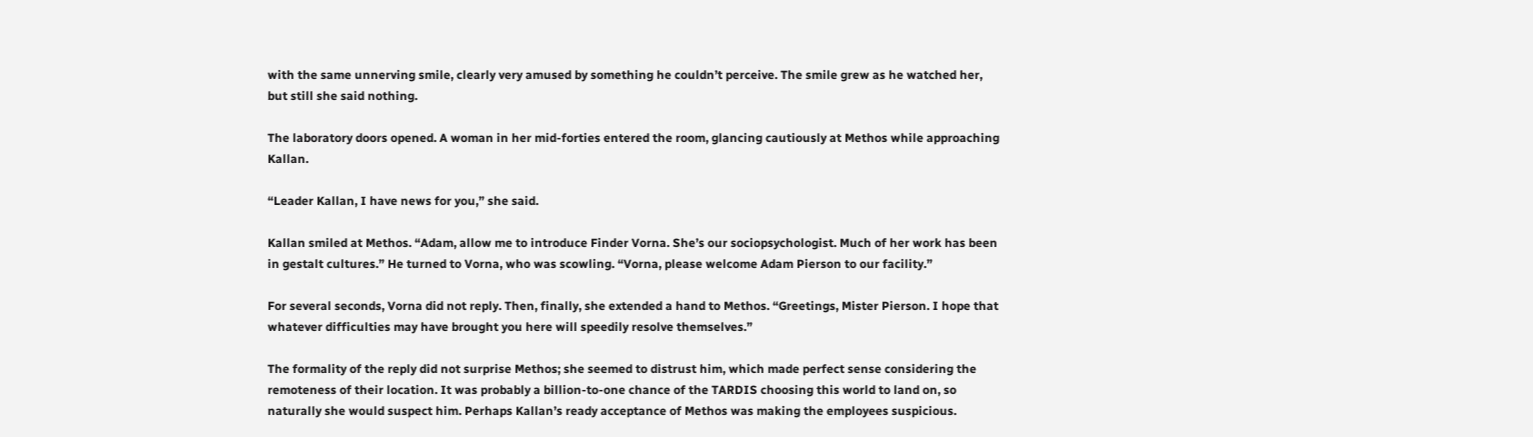with the same unnerving smile, clearly very amused by something he couldn’t perceive. The smile grew as he watched her, but still she said nothing.

The laboratory doors opened. A woman in her mid-forties entered the room, glancing cautiously at Methos while approaching Kallan.

“Leader Kallan, I have news for you,” she said.

Kallan smiled at Methos. “Adam, allow me to introduce Finder Vorna. She’s our sociopsychologist. Much of her work has been in gestalt cultures.” He turned to Vorna, who was scowling. “Vorna, please welcome Adam Pierson to our facility.”

For several seconds, Vorna did not reply. Then, finally, she extended a hand to Methos. “Greetings, Mister Pierson. I hope that whatever difficulties may have brought you here will speedily resolve themselves.”

The formality of the reply did not surprise Methos; she seemed to distrust him, which made perfect sense considering the remoteness of their location. It was probably a billion-to-one chance of the TARDIS choosing this world to land on, so naturally she would suspect him. Perhaps Kallan’s ready acceptance of Methos was making the employees suspicious.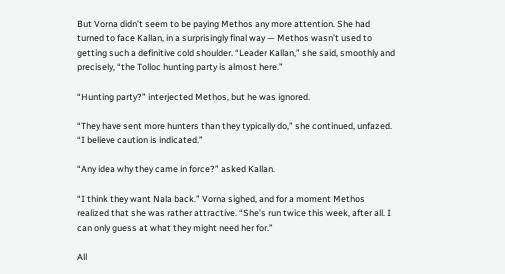But Vorna didn’t seem to be paying Methos any more attention. She had turned to face Kallan, in a surprisingly final way — Methos wasn’t used to getting such a definitive cold shoulder. “Leader Kallan,” she said, smoothly and precisely, “the Tolloc hunting party is almost here.”

“Hunting party?” interjected Methos, but he was ignored.

“They have sent more hunters than they typically do,” she continued, unfazed. “I believe caution is indicated.”

“Any idea why they came in force?” asked Kallan.

“I think they want Nala back.” Vorna sighed, and for a moment Methos realized that she was rather attractive. “She’s run twice this week, after all. I can only guess at what they might need her for.”

All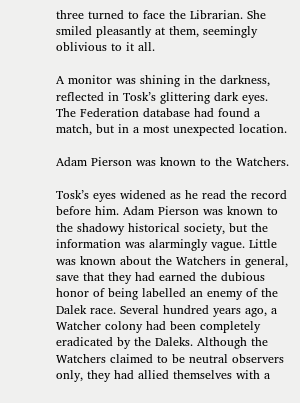three turned to face the Librarian. She smiled pleasantly at them, seemingly oblivious to it all.

A monitor was shining in the darkness, reflected in Tosk’s glittering dark eyes. The Federation database had found a match, but in a most unexpected location.

Adam Pierson was known to the Watchers.

Tosk’s eyes widened as he read the record before him. Adam Pierson was known to the shadowy historical society, but the information was alarmingly vague. Little was known about the Watchers in general, save that they had earned the dubious honor of being labelled an enemy of the Dalek race. Several hundred years ago, a Watcher colony had been completely eradicated by the Daleks. Although the Watchers claimed to be neutral observers only, they had allied themselves with a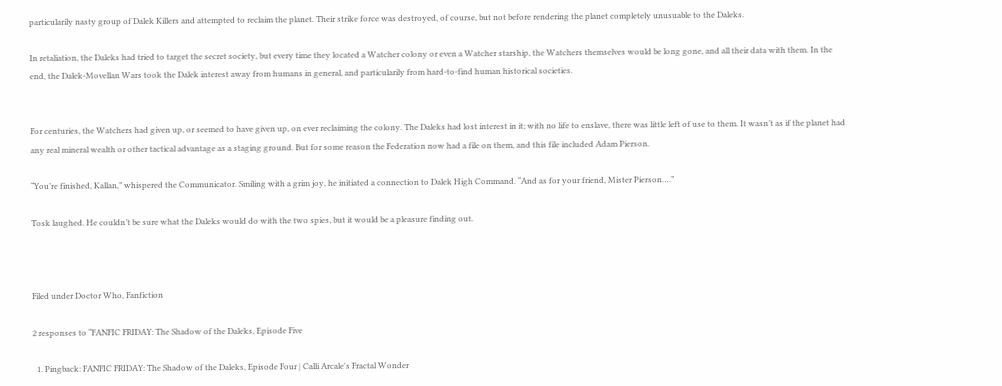particularily nasty group of Dalek Killers and attempted to reclaim the planet. Their strike force was destroyed, of course, but not before rendering the planet completely unusuable to the Daleks.

In retaliation, the Daleks had tried to target the secret society, but every time they located a Watcher colony or even a Watcher starship, the Watchers themselves would be long gone, and all their data with them. In the end, the Dalek-Movellan Wars took the Dalek interest away from humans in general, and particularily from hard-to-find human historical societies.


For centuries, the Watchers had given up, or seemed to have given up, on ever reclaiming the colony. The Daleks had lost interest in it; with no life to enslave, there was little left of use to them. It wasn’t as if the planet had any real mineral wealth or other tactical advantage as a staging ground. But for some reason the Federation now had a file on them, and this file included Adam Pierson.

“You’re finished, Kallan,” whispered the Communicator. Smiling with a grim joy, he initiated a connection to Dalek High Command. “And as for your friend, Mister Pierson….”

Tosk laughed. He couldn’t be sure what the Daleks would do with the two spies, but it would be a pleasure finding out.



Filed under Doctor Who, Fanfiction

2 responses to “FANFIC FRIDAY: The Shadow of the Daleks, Episode Five

  1. Pingback: FANFIC FRIDAY: The Shadow of the Daleks, Episode Four | Calli Arcale's Fractal Wonder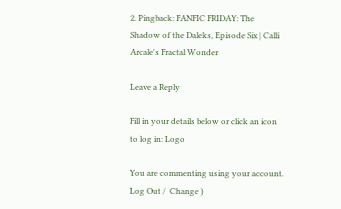2. Pingback: FANFIC FRIDAY: The Shadow of the Daleks, Episode Six | Calli Arcale's Fractal Wonder

Leave a Reply

Fill in your details below or click an icon to log in: Logo

You are commenting using your account. Log Out /  Change )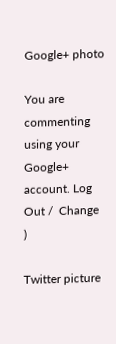Google+ photo

You are commenting using your Google+ account. Log Out /  Change )

Twitter picture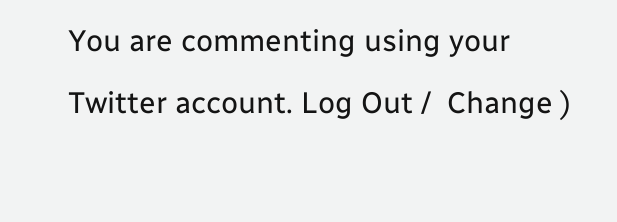You are commenting using your Twitter account. Log Out /  Change )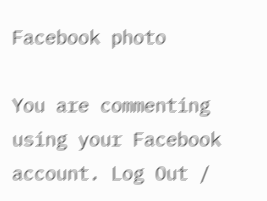Facebook photo

You are commenting using your Facebook account. Log Out /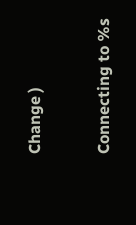Change )


Connecting to %s